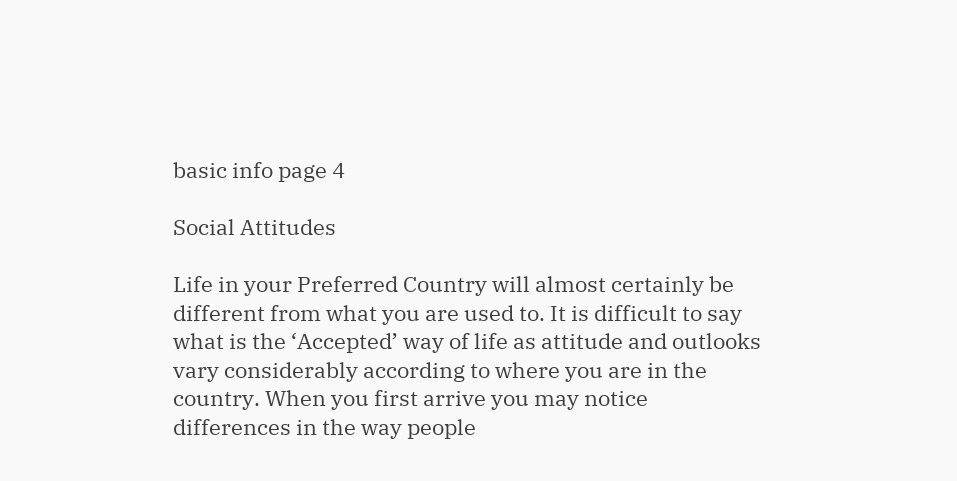basic info page 4

Social Attitudes

Life in your Preferred Country will almost certainly be different from what you are used to. It is difficult to say what is the ‘Accepted’ way of life as attitude and outlooks vary considerably according to where you are in the country. When you first arrive you may notice differences in the way people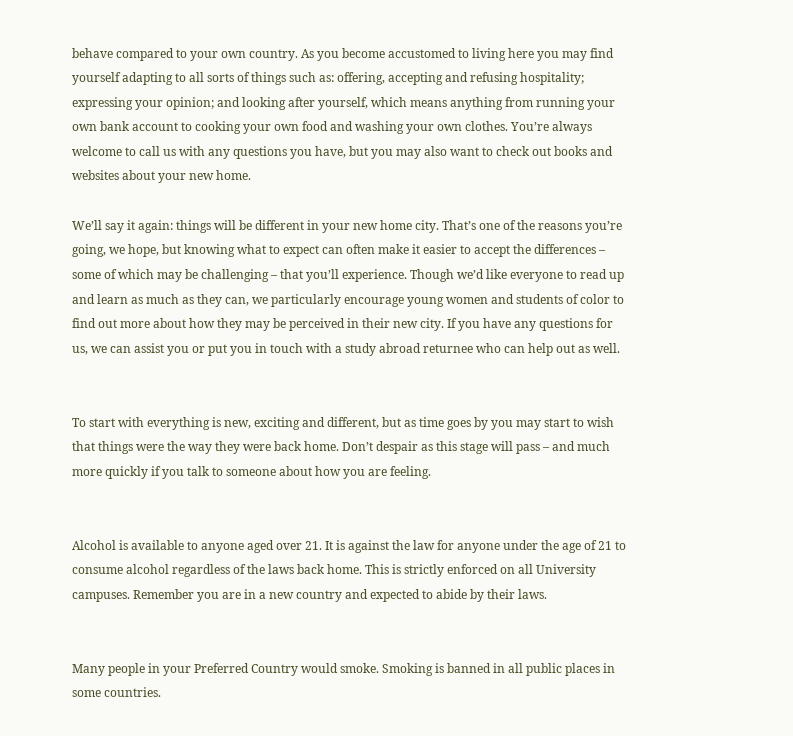behave compared to your own country. As you become accustomed to living here you may find yourself adapting to all sorts of things such as: offering, accepting and refusing hospitality; expressing your opinion; and looking after yourself, which means anything from running your own bank account to cooking your own food and washing your own clothes. You’re always welcome to call us with any questions you have, but you may also want to check out books and websites about your new home.

We’ll say it again: things will be different in your new home city. That’s one of the reasons you’re going, we hope, but knowing what to expect can often make it easier to accept the differences – some of which may be challenging – that you’ll experience. Though we’d like everyone to read up and learn as much as they can, we particularly encourage young women and students of color to find out more about how they may be perceived in their new city. If you have any questions for us, we can assist you or put you in touch with a study abroad returnee who can help out as well.


To start with everything is new, exciting and different, but as time goes by you may start to wish that things were the way they were back home. Don’t despair as this stage will pass – and much more quickly if you talk to someone about how you are feeling.


Alcohol is available to anyone aged over 21. It is against the law for anyone under the age of 21 to consume alcohol regardless of the laws back home. This is strictly enforced on all University campuses. Remember you are in a new country and expected to abide by their laws.


Many people in your Preferred Country would smoke. Smoking is banned in all public places in some countries.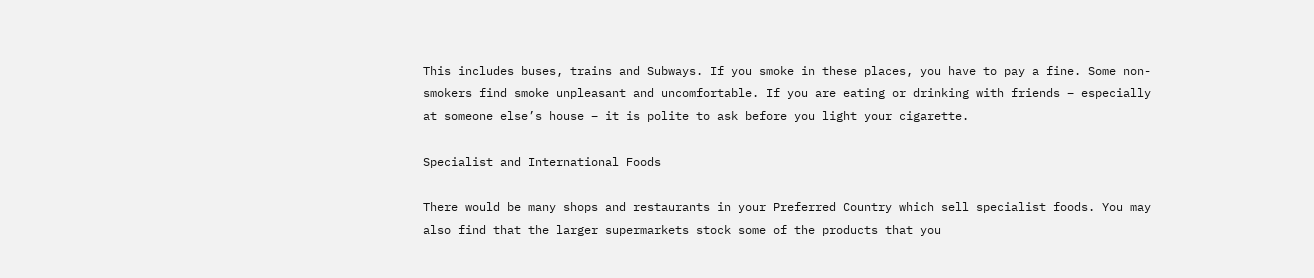This includes buses, trains and Subways. If you smoke in these places, you have to pay a fine. Some non-smokers find smoke unpleasant and uncomfortable. If you are eating or drinking with friends – especially at someone else’s house – it is polite to ask before you light your cigarette.

Specialist and International Foods

There would be many shops and restaurants in your Preferred Country which sell specialist foods. You may also find that the larger supermarkets stock some of the products that you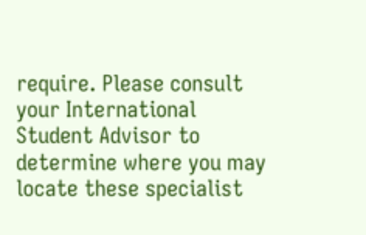require. Please consult your International Student Advisor to determine where you may locate these specialist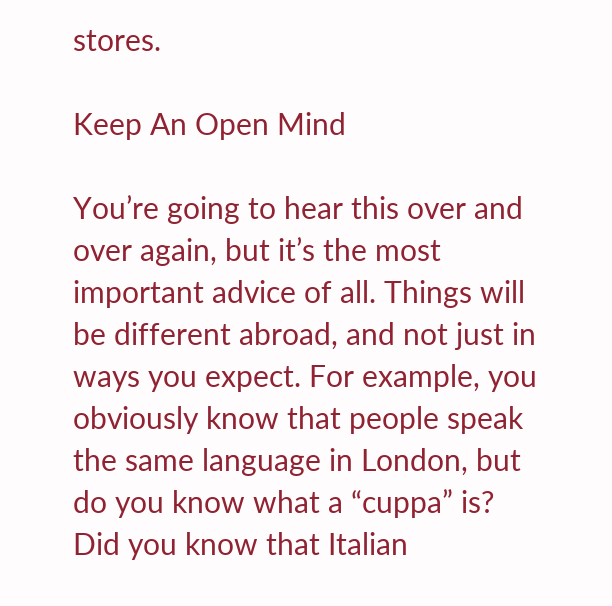stores.

Keep An Open Mind

You’re going to hear this over and over again, but it’s the most important advice of all. Things will be different abroad, and not just in ways you expect. For example, you obviously know that people speak the same language in London, but do you know what a “cuppa” is? Did you know that Italian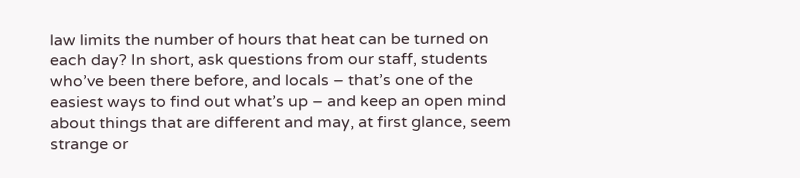law limits the number of hours that heat can be turned on each day? In short, ask questions from our staff, students who’ve been there before, and locals – that’s one of the easiest ways to find out what’s up – and keep an open mind about things that are different and may, at first glance, seem strange or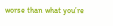worse than what you’re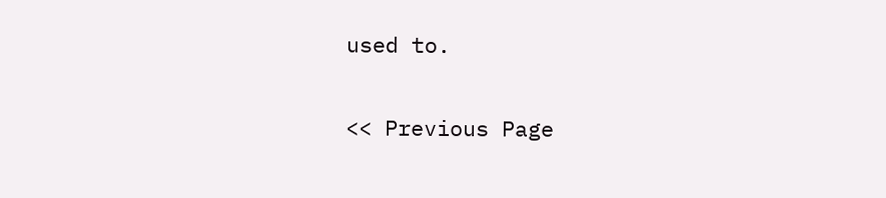used to.

<< Previous Page